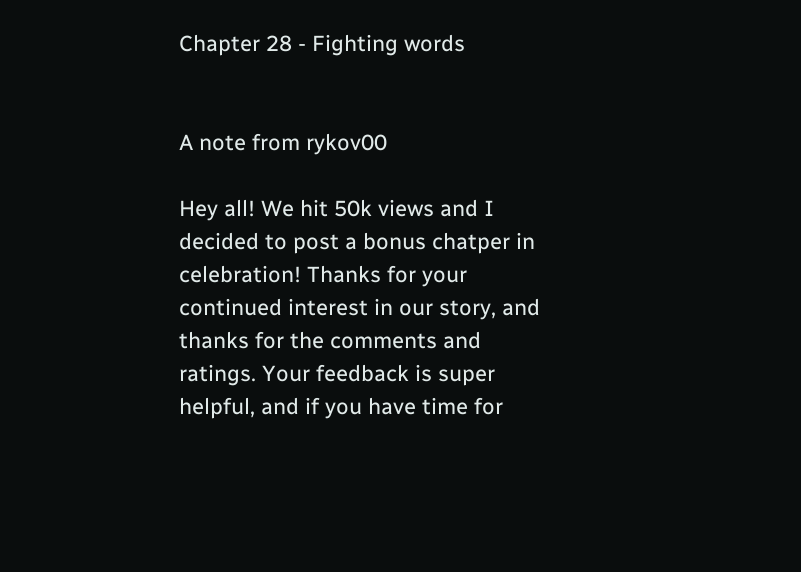Chapter 28 - Fighting words


A note from rykov00

Hey all! We hit 50k views and I decided to post a bonus chatper in celebration! Thanks for your continued interest in our story, and thanks for the comments and ratings. Your feedback is super helpful, and if you have time for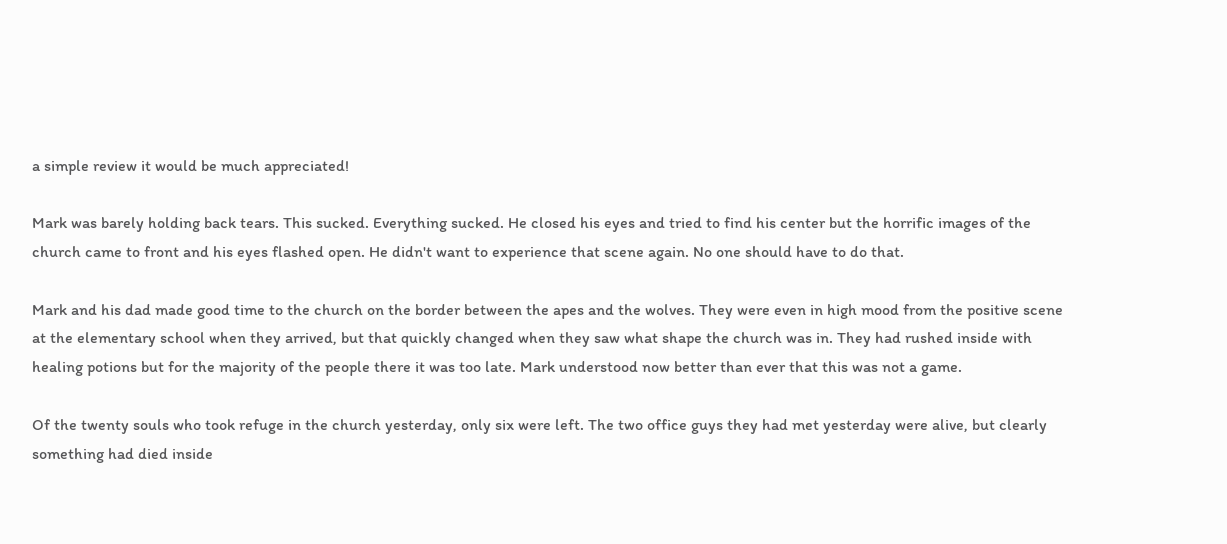a simple review it would be much appreciated!

Mark was barely holding back tears. This sucked. Everything sucked. He closed his eyes and tried to find his center but the horrific images of the church came to front and his eyes flashed open. He didn't want to experience that scene again. No one should have to do that.

Mark and his dad made good time to the church on the border between the apes and the wolves. They were even in high mood from the positive scene at the elementary school when they arrived, but that quickly changed when they saw what shape the church was in. They had rushed inside with healing potions but for the majority of the people there it was too late. Mark understood now better than ever that this was not a game.

Of the twenty souls who took refuge in the church yesterday, only six were left. The two office guys they had met yesterday were alive, but clearly something had died inside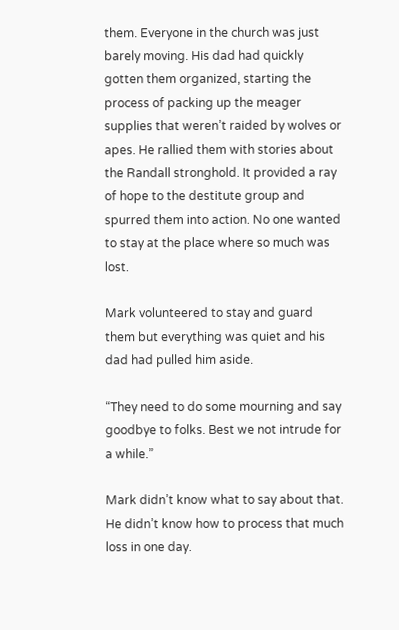them. Everyone in the church was just barely moving. His dad had quickly gotten them organized, starting the process of packing up the meager supplies that weren’t raided by wolves or apes. He rallied them with stories about the Randall stronghold. It provided a ray of hope to the destitute group and spurred them into action. No one wanted to stay at the place where so much was lost.

Mark volunteered to stay and guard them but everything was quiet and his dad had pulled him aside.

“They need to do some mourning and say goodbye to folks. Best we not intrude for a while.”

Mark didn’t know what to say about that. He didn’t know how to process that much loss in one day.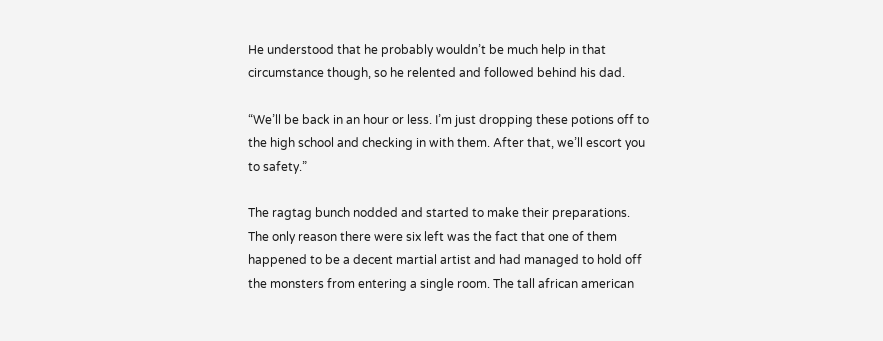He understood that he probably wouldn’t be much help in that circumstance though, so he relented and followed behind his dad.

“We’ll be back in an hour or less. I’m just dropping these potions off to the high school and checking in with them. After that, we’ll escort you to safety.”

The ragtag bunch nodded and started to make their preparations. The only reason there were six left was the fact that one of them happened to be a decent martial artist and had managed to hold off the monsters from entering a single room. The tall african american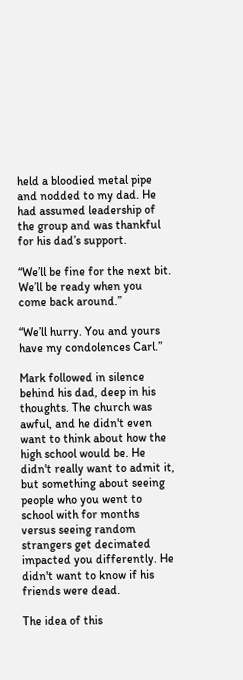held a bloodied metal pipe and nodded to my dad. He had assumed leadership of the group and was thankful for his dad’s support.

“We’ll be fine for the next bit. We’ll be ready when you come back around.”

“We’ll hurry. You and yours have my condolences Carl.”

Mark followed in silence behind his dad, deep in his thoughts. The church was awful, and he didn't even want to think about how the high school would be. He didn't really want to admit it, but something about seeing people who you went to school with for months versus seeing random strangers get decimated impacted you differently. He didn't want to know if his friends were dead.

The idea of this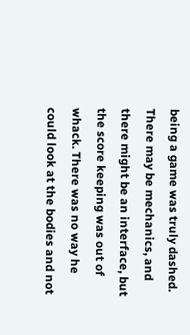being a game was truly dashed. There may be mechanics, and there might be an interface, but the score keeping was out of whack. There was no way he could look at the bodies and not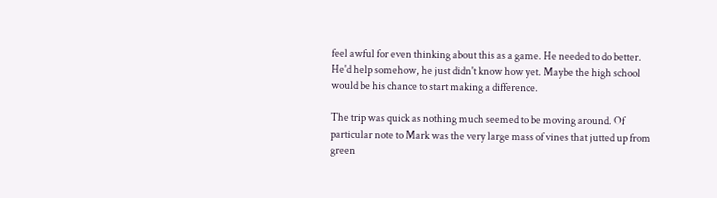feel awful for even thinking about this as a game. He needed to do better. He'd help somehow, he just didn't know how yet. Maybe the high school would be his chance to start making a difference.

The trip was quick as nothing much seemed to be moving around. Of particular note to Mark was the very large mass of vines that jutted up from green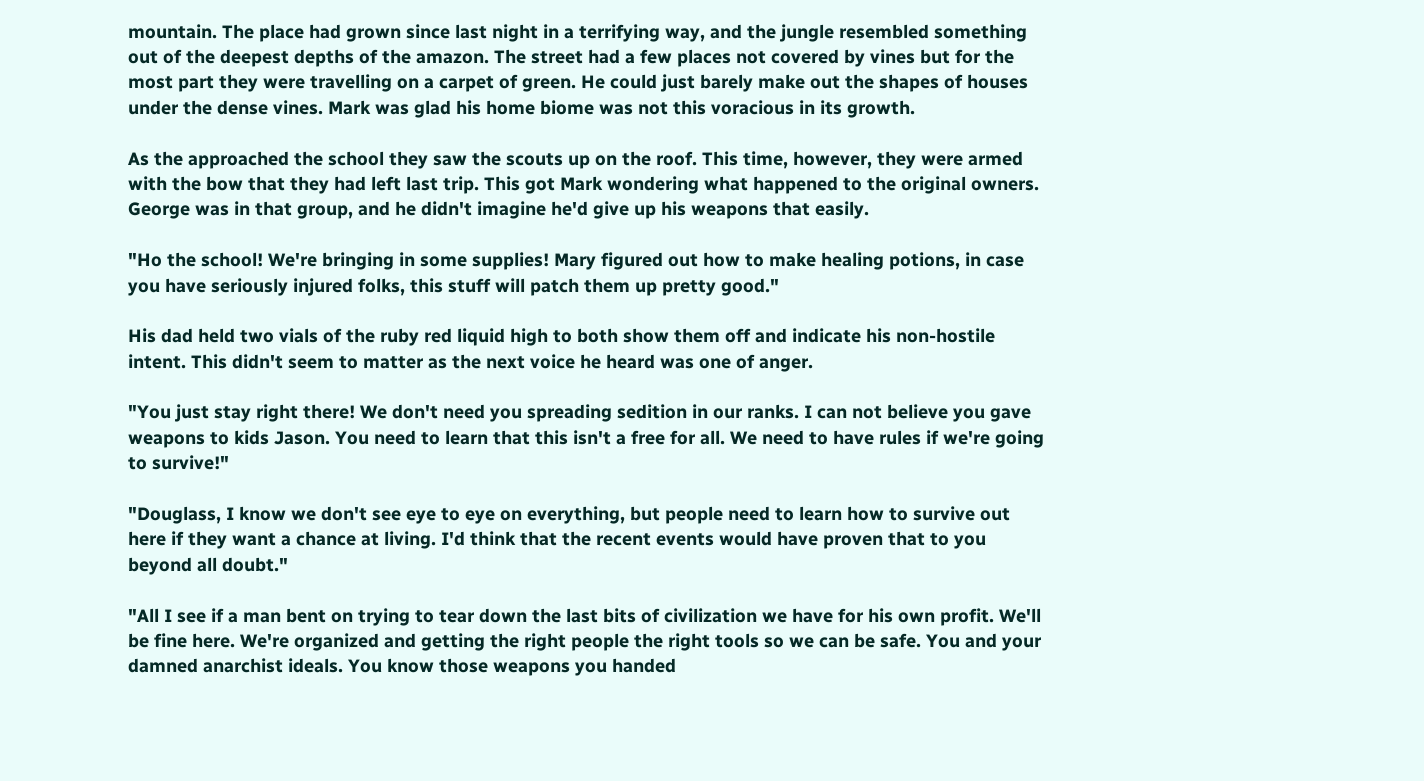mountain. The place had grown since last night in a terrifying way, and the jungle resembled something out of the deepest depths of the amazon. The street had a few places not covered by vines but for the most part they were travelling on a carpet of green. He could just barely make out the shapes of houses under the dense vines. Mark was glad his home biome was not this voracious in its growth.

As the approached the school they saw the scouts up on the roof. This time, however, they were armed with the bow that they had left last trip. This got Mark wondering what happened to the original owners. George was in that group, and he didn't imagine he'd give up his weapons that easily.

"Ho the school! We're bringing in some supplies! Mary figured out how to make healing potions, in case you have seriously injured folks, this stuff will patch them up pretty good."

His dad held two vials of the ruby red liquid high to both show them off and indicate his non-hostile intent. This didn't seem to matter as the next voice he heard was one of anger.

"You just stay right there! We don't need you spreading sedition in our ranks. I can not believe you gave weapons to kids Jason. You need to learn that this isn't a free for all. We need to have rules if we're going to survive!"

"Douglass, I know we don't see eye to eye on everything, but people need to learn how to survive out here if they want a chance at living. I'd think that the recent events would have proven that to you beyond all doubt."

"All I see if a man bent on trying to tear down the last bits of civilization we have for his own profit. We'll be fine here. We're organized and getting the right people the right tools so we can be safe. You and your damned anarchist ideals. You know those weapons you handed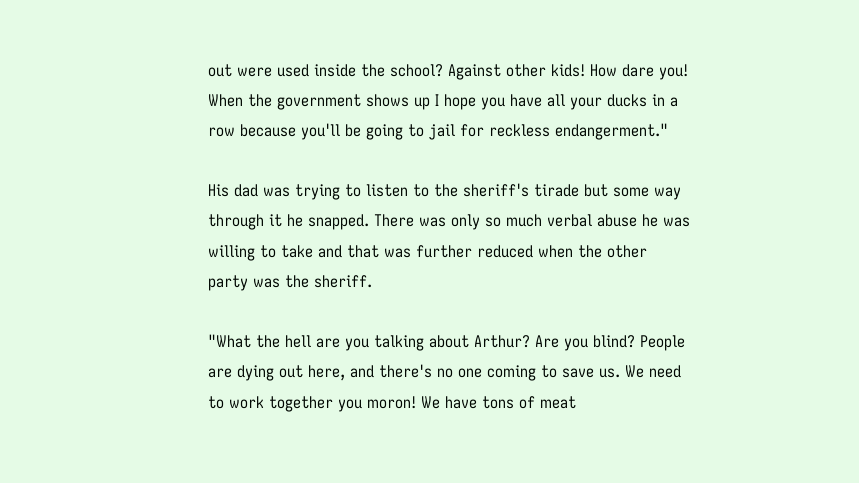out were used inside the school? Against other kids! How dare you! When the government shows up I hope you have all your ducks in a row because you'll be going to jail for reckless endangerment."

His dad was trying to listen to the sheriff's tirade but some way through it he snapped. There was only so much verbal abuse he was willing to take and that was further reduced when the other party was the sheriff.

"What the hell are you talking about Arthur? Are you blind? People are dying out here, and there's no one coming to save us. We need to work together you moron! We have tons of meat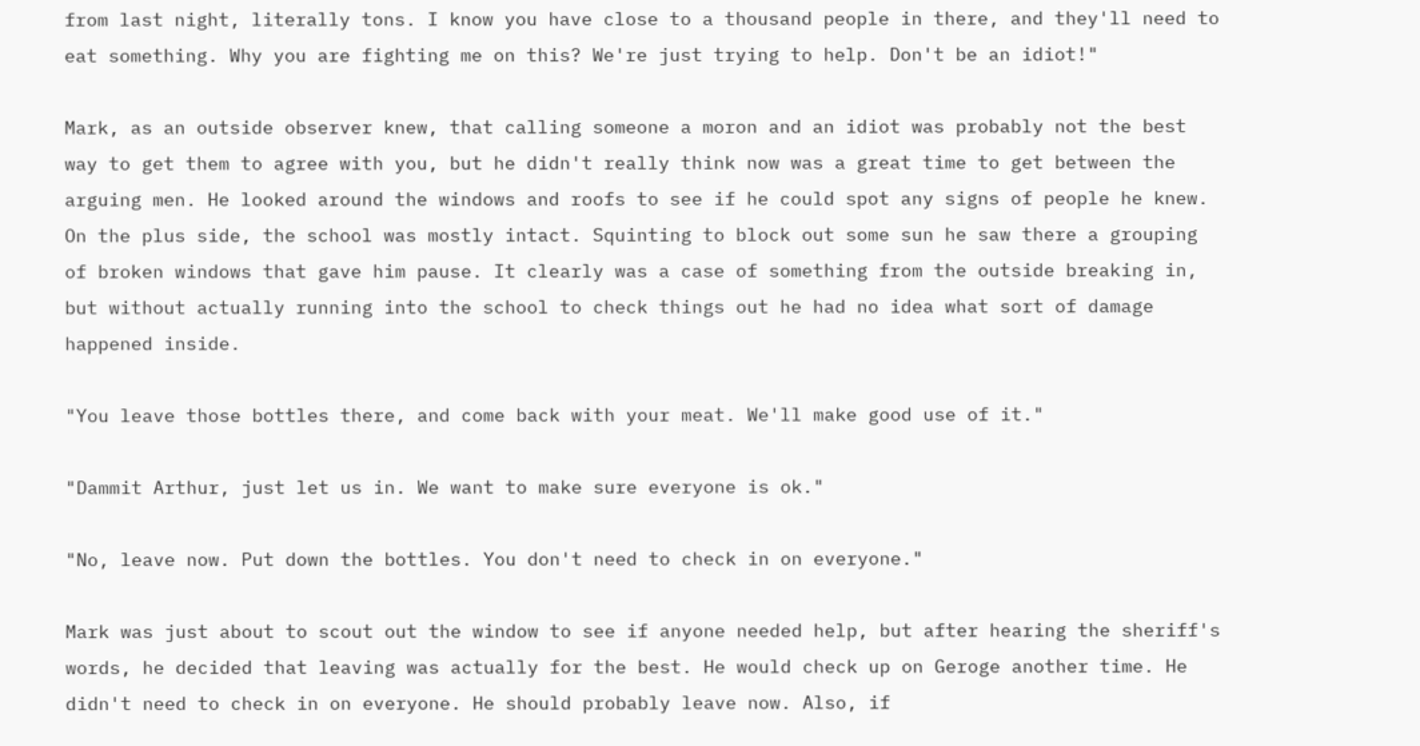from last night, literally tons. I know you have close to a thousand people in there, and they'll need to eat something. Why you are fighting me on this? We're just trying to help. Don't be an idiot!"

Mark, as an outside observer knew, that calling someone a moron and an idiot was probably not the best way to get them to agree with you, but he didn't really think now was a great time to get between the arguing men. He looked around the windows and roofs to see if he could spot any signs of people he knew. On the plus side, the school was mostly intact. Squinting to block out some sun he saw there a grouping of broken windows that gave him pause. It clearly was a case of something from the outside breaking in, but without actually running into the school to check things out he had no idea what sort of damage happened inside.

"You leave those bottles there, and come back with your meat. We'll make good use of it."

"Dammit Arthur, just let us in. We want to make sure everyone is ok."

"No, leave now. Put down the bottles. You don't need to check in on everyone."

Mark was just about to scout out the window to see if anyone needed help, but after hearing the sheriff's words, he decided that leaving was actually for the best. He would check up on Geroge another time. He didn't need to check in on everyone. He should probably leave now. Also, if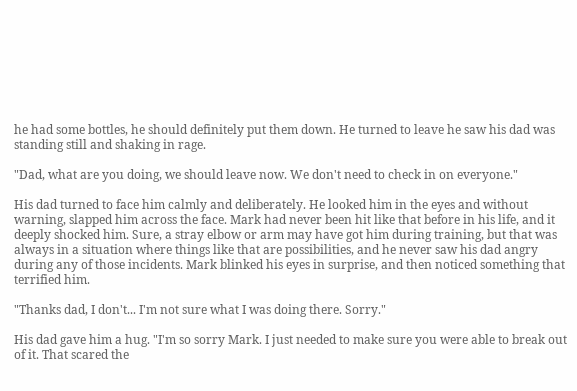he had some bottles, he should definitely put them down. He turned to leave he saw his dad was standing still and shaking in rage.

"Dad, what are you doing, we should leave now. We don't need to check in on everyone."

His dad turned to face him calmly and deliberately. He looked him in the eyes and without warning, slapped him across the face. Mark had never been hit like that before in his life, and it deeply shocked him. Sure, a stray elbow or arm may have got him during training, but that was always in a situation where things like that are possibilities, and he never saw his dad angry during any of those incidents. Mark blinked his eyes in surprise, and then noticed something that terrified him.

"Thanks dad, I don't... I'm not sure what I was doing there. Sorry."

His dad gave him a hug. "I'm so sorry Mark. I just needed to make sure you were able to break out of it. That scared the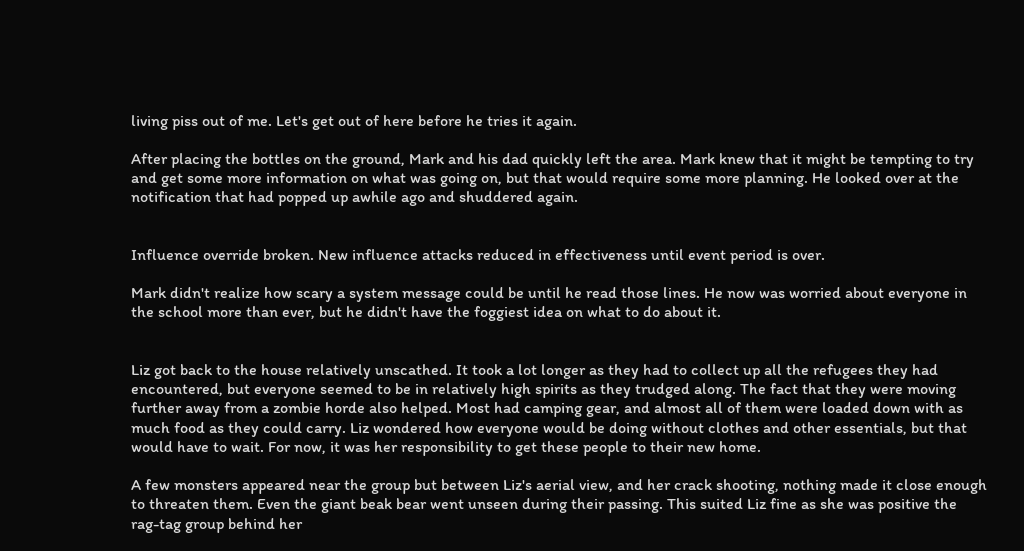living piss out of me. Let's get out of here before he tries it again.

After placing the bottles on the ground, Mark and his dad quickly left the area. Mark knew that it might be tempting to try and get some more information on what was going on, but that would require some more planning. He looked over at the notification that had popped up awhile ago and shuddered again.


Influence override broken. New influence attacks reduced in effectiveness until event period is over.

Mark didn't realize how scary a system message could be until he read those lines. He now was worried about everyone in the school more than ever, but he didn't have the foggiest idea on what to do about it.


Liz got back to the house relatively unscathed. It took a lot longer as they had to collect up all the refugees they had encountered, but everyone seemed to be in relatively high spirits as they trudged along. The fact that they were moving further away from a zombie horde also helped. Most had camping gear, and almost all of them were loaded down with as much food as they could carry. Liz wondered how everyone would be doing without clothes and other essentials, but that would have to wait. For now, it was her responsibility to get these people to their new home.

A few monsters appeared near the group but between Liz's aerial view, and her crack shooting, nothing made it close enough to threaten them. Even the giant beak bear went unseen during their passing. This suited Liz fine as she was positive the rag-tag group behind her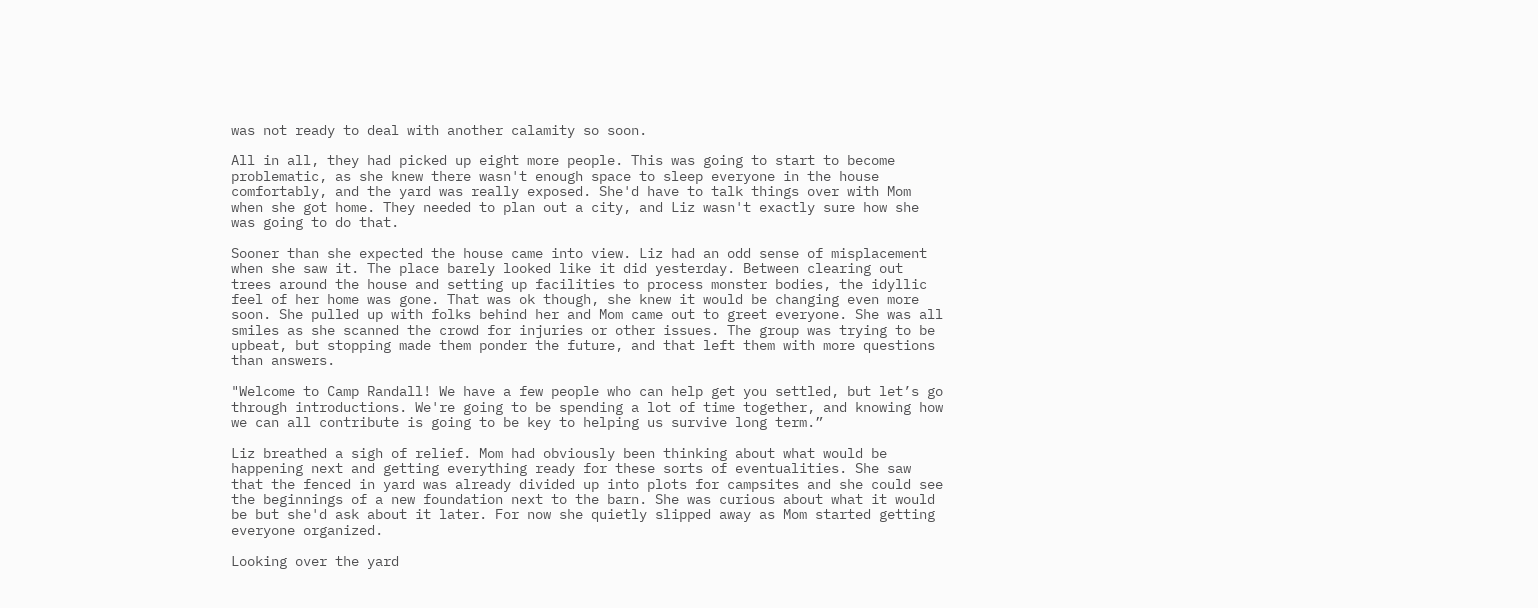was not ready to deal with another calamity so soon.

All in all, they had picked up eight more people. This was going to start to become problematic, as she knew there wasn't enough space to sleep everyone in the house comfortably, and the yard was really exposed. She'd have to talk things over with Mom when she got home. They needed to plan out a city, and Liz wasn't exactly sure how she was going to do that.

Sooner than she expected the house came into view. Liz had an odd sense of misplacement when she saw it. The place barely looked like it did yesterday. Between clearing out trees around the house and setting up facilities to process monster bodies, the idyllic feel of her home was gone. That was ok though, she knew it would be changing even more soon. She pulled up with folks behind her and Mom came out to greet everyone. She was all smiles as she scanned the crowd for injuries or other issues. The group was trying to be upbeat, but stopping made them ponder the future, and that left them with more questions than answers.

"Welcome to Camp Randall! We have a few people who can help get you settled, but let’s go through introductions. We're going to be spending a lot of time together, and knowing how we can all contribute is going to be key to helping us survive long term.”

Liz breathed a sigh of relief. Mom had obviously been thinking about what would be happening next and getting everything ready for these sorts of eventualities. She saw that the fenced in yard was already divided up into plots for campsites and she could see the beginnings of a new foundation next to the barn. She was curious about what it would be but she'd ask about it later. For now she quietly slipped away as Mom started getting everyone organized.

Looking over the yard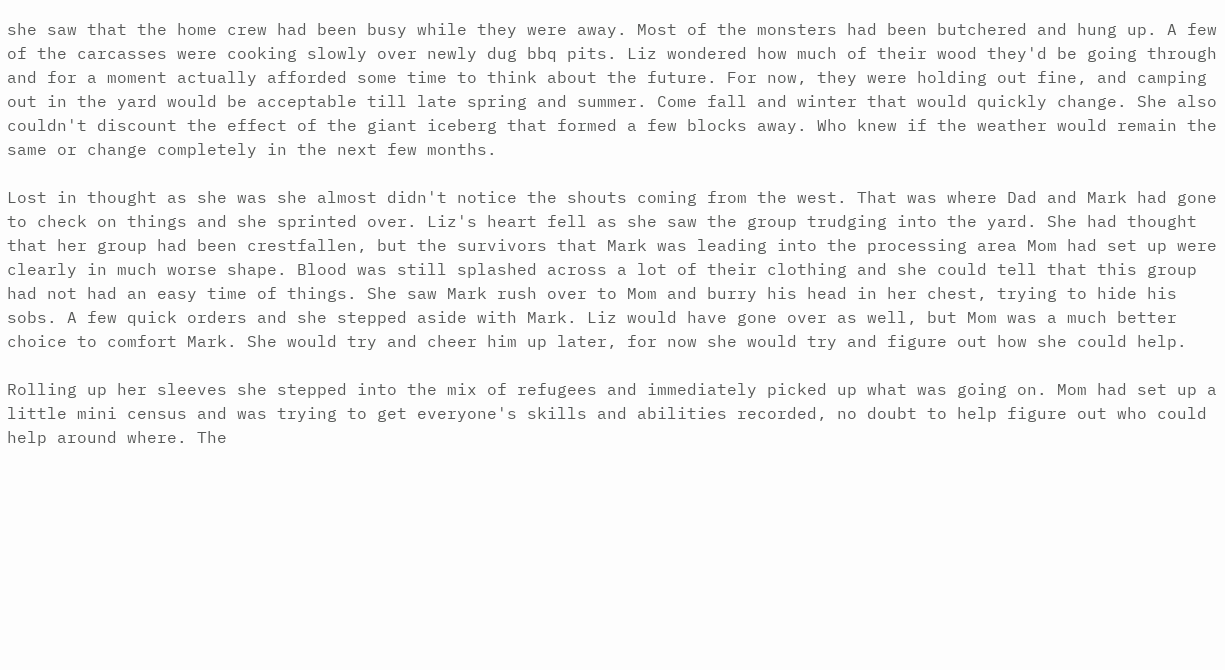she saw that the home crew had been busy while they were away. Most of the monsters had been butchered and hung up. A few of the carcasses were cooking slowly over newly dug bbq pits. Liz wondered how much of their wood they'd be going through and for a moment actually afforded some time to think about the future. For now, they were holding out fine, and camping out in the yard would be acceptable till late spring and summer. Come fall and winter that would quickly change. She also couldn't discount the effect of the giant iceberg that formed a few blocks away. Who knew if the weather would remain the same or change completely in the next few months.

Lost in thought as she was she almost didn't notice the shouts coming from the west. That was where Dad and Mark had gone to check on things and she sprinted over. Liz's heart fell as she saw the group trudging into the yard. She had thought that her group had been crestfallen, but the survivors that Mark was leading into the processing area Mom had set up were clearly in much worse shape. Blood was still splashed across a lot of their clothing and she could tell that this group had not had an easy time of things. She saw Mark rush over to Mom and burry his head in her chest, trying to hide his sobs. A few quick orders and she stepped aside with Mark. Liz would have gone over as well, but Mom was a much better choice to comfort Mark. She would try and cheer him up later, for now she would try and figure out how she could help.

Rolling up her sleeves she stepped into the mix of refugees and immediately picked up what was going on. Mom had set up a little mini census and was trying to get everyone's skills and abilities recorded, no doubt to help figure out who could help around where. The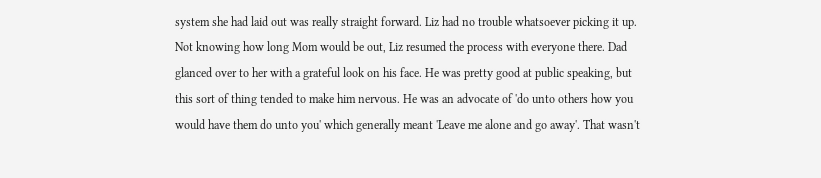system she had laid out was really straight forward. Liz had no trouble whatsoever picking it up. Not knowing how long Mom would be out, Liz resumed the process with everyone there. Dad glanced over to her with a grateful look on his face. He was pretty good at public speaking, but this sort of thing tended to make him nervous. He was an advocate of 'do unto others how you would have them do unto you' which generally meant 'Leave me alone and go away'. That wasn't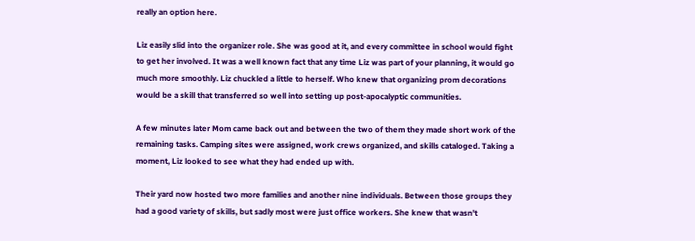really an option here.

Liz easily slid into the organizer role. She was good at it, and every committee in school would fight to get her involved. It was a well known fact that any time Liz was part of your planning, it would go much more smoothly. Liz chuckled a little to herself. Who knew that organizing prom decorations would be a skill that transferred so well into setting up post-apocalyptic communities.

A few minutes later Mom came back out and between the two of them they made short work of the remaining tasks. Camping sites were assigned, work crews organized, and skills cataloged. Taking a moment, Liz looked to see what they had ended up with.

Their yard now hosted two more families and another nine individuals. Between those groups they had a good variety of skills, but sadly most were just office workers. She knew that wasn't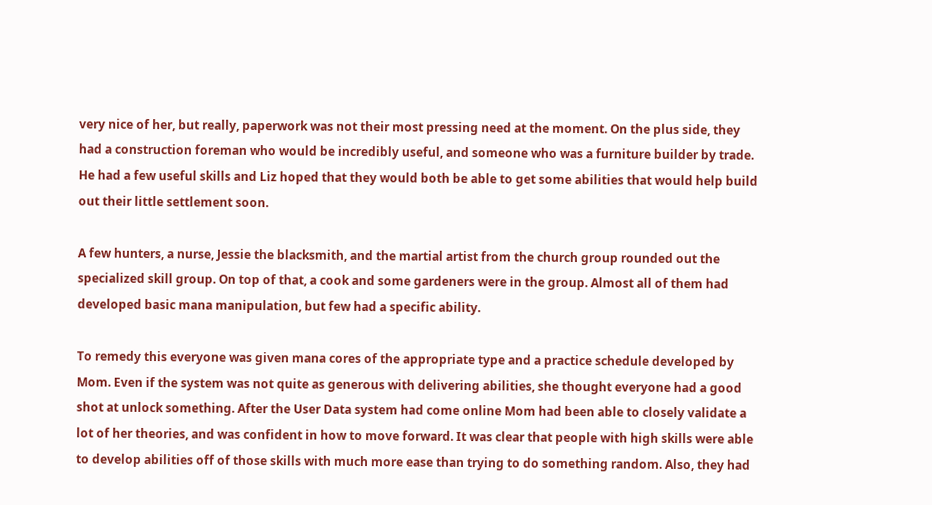very nice of her, but really, paperwork was not their most pressing need at the moment. On the plus side, they had a construction foreman who would be incredibly useful, and someone who was a furniture builder by trade. He had a few useful skills and Liz hoped that they would both be able to get some abilities that would help build out their little settlement soon.

A few hunters, a nurse, Jessie the blacksmith, and the martial artist from the church group rounded out the specialized skill group. On top of that, a cook and some gardeners were in the group. Almost all of them had developed basic mana manipulation, but few had a specific ability.

To remedy this everyone was given mana cores of the appropriate type and a practice schedule developed by Mom. Even if the system was not quite as generous with delivering abilities, she thought everyone had a good shot at unlock something. After the User Data system had come online Mom had been able to closely validate a lot of her theories, and was confident in how to move forward. It was clear that people with high skills were able to develop abilities off of those skills with much more ease than trying to do something random. Also, they had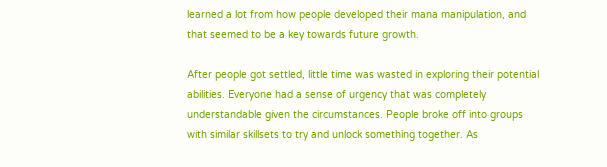learned a lot from how people developed their mana manipulation, and that seemed to be a key towards future growth.

After people got settled, little time was wasted in exploring their potential abilities. Everyone had a sense of urgency that was completely understandable given the circumstances. People broke off into groups with similar skillsets to try and unlock something together. As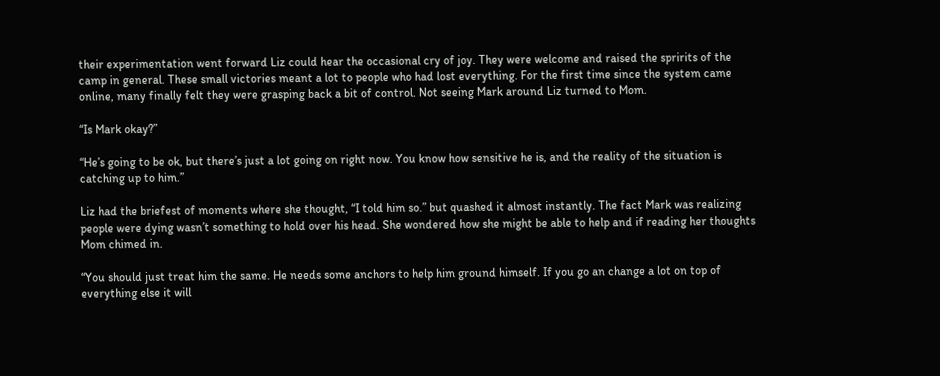their experimentation went forward Liz could hear the occasional cry of joy. They were welcome and raised the spririts of the camp in general. These small victories meant a lot to people who had lost everything. For the first time since the system came online, many finally felt they were grasping back a bit of control. Not seeing Mark around Liz turned to Mom.

“Is Mark okay?”

“He’s going to be ok, but there’s just a lot going on right now. You know how sensitive he is, and the reality of the situation is catching up to him.”

Liz had the briefest of moments where she thought, “I told him so.” but quashed it almost instantly. The fact Mark was realizing people were dying wasn’t something to hold over his head. She wondered how she might be able to help and if reading her thoughts Mom chimed in.

“You should just treat him the same. He needs some anchors to help him ground himself. If you go an change a lot on top of everything else it will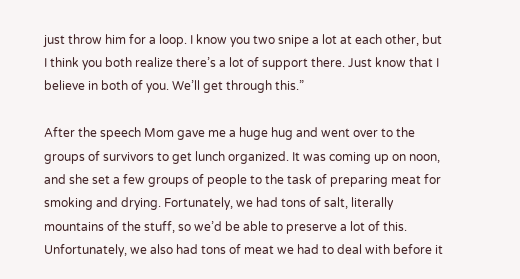just throw him for a loop. I know you two snipe a lot at each other, but I think you both realize there’s a lot of support there. Just know that I believe in both of you. We’ll get through this.”

After the speech Mom gave me a huge hug and went over to the groups of survivors to get lunch organized. It was coming up on noon, and she set a few groups of people to the task of preparing meat for smoking and drying. Fortunately, we had tons of salt, literally mountains of the stuff, so we’d be able to preserve a lot of this. Unfortunately, we also had tons of meat we had to deal with before it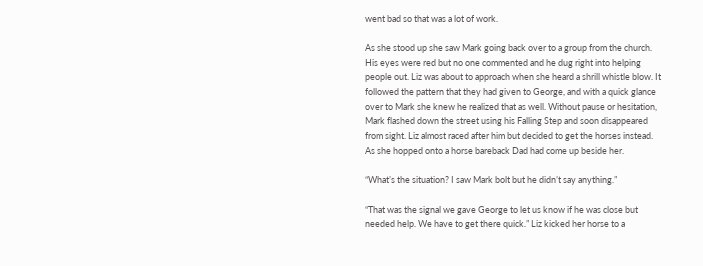went bad so that was a lot of work.

As she stood up she saw Mark going back over to a group from the church. His eyes were red but no one commented and he dug right into helping people out. Liz was about to approach when she heard a shrill whistle blow. It followed the pattern that they had given to George, and with a quick glance over to Mark she knew he realized that as well. Without pause or hesitation, Mark flashed down the street using his Falling Step and soon disappeared from sight. Liz almost raced after him but decided to get the horses instead. As she hopped onto a horse bareback Dad had come up beside her.

“What’s the situation? I saw Mark bolt but he didn’t say anything.”

“That was the signal we gave George to let us know if he was close but needed help. We have to get there quick.” Liz kicked her horse to a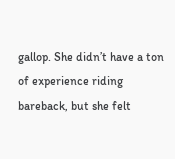gallop. She didn’t have a ton of experience riding bareback, but she felt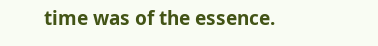time was of the essence.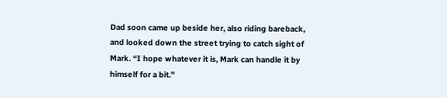Dad soon came up beside her, also riding bareback, and looked down the street trying to catch sight of Mark. “I hope whatever it is, Mark can handle it by himself for a bit.”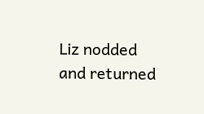Liz nodded and returned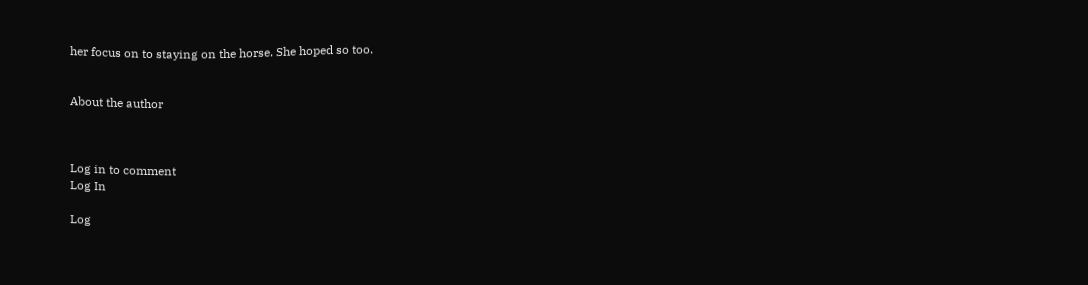her focus on to staying on the horse. She hoped so too.


About the author



Log in to comment
Log In

Log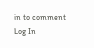in to comment
Log In